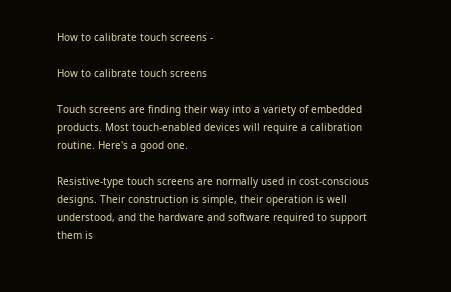How to calibrate touch screens -

How to calibrate touch screens

Touch screens are finding their way into a variety of embedded products. Most touch-enabled devices will require a calibration routine. Here's a good one.

Resistive-type touch screens are normally used in cost-conscious designs. Their construction is simple, their operation is well understood, and the hardware and software required to support them is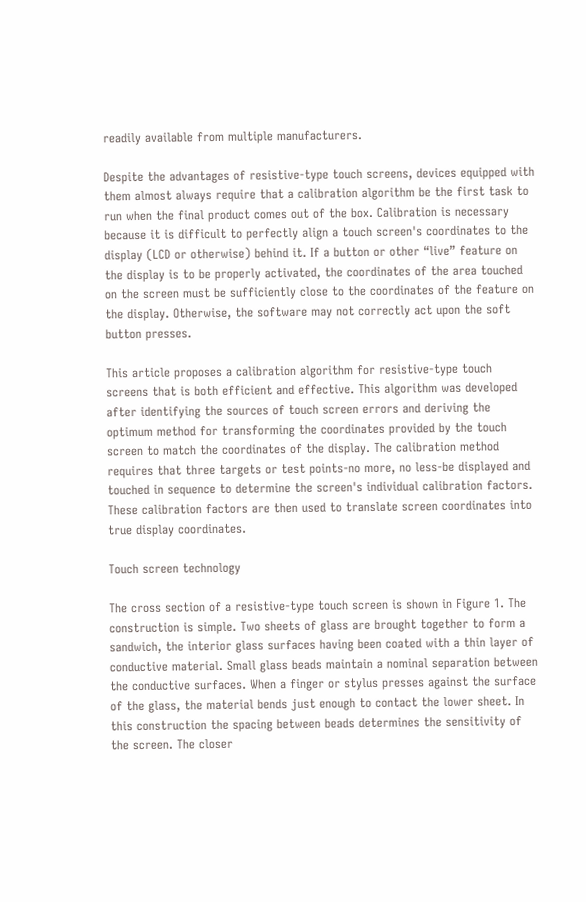readily available from multiple manufacturers.

Despite the advantages of resistive-type touch screens, devices equipped with them almost always require that a calibration algorithm be the first task to run when the final product comes out of the box. Calibration is necessary because it is difficult to perfectly align a touch screen's coordinates to the display (LCD or otherwise) behind it. If a button or other “live” feature on the display is to be properly activated, the coordinates of the area touched on the screen must be sufficiently close to the coordinates of the feature on the display. Otherwise, the software may not correctly act upon the soft button presses.

This article proposes a calibration algorithm for resistive-type touch screens that is both efficient and effective. This algorithm was developed after identifying the sources of touch screen errors and deriving the optimum method for transforming the coordinates provided by the touch screen to match the coordinates of the display. The calibration method requires that three targets or test points-no more, no less-be displayed and touched in sequence to determine the screen's individual calibration factors. These calibration factors are then used to translate screen coordinates into true display coordinates.

Touch screen technology

The cross section of a resistive-type touch screen is shown in Figure 1. The construction is simple. Two sheets of glass are brought together to form a sandwich, the interior glass surfaces having been coated with a thin layer of conductive material. Small glass beads maintain a nominal separation between the conductive surfaces. When a finger or stylus presses against the surface of the glass, the material bends just enough to contact the lower sheet. In this construction the spacing between beads determines the sensitivity of the screen. The closer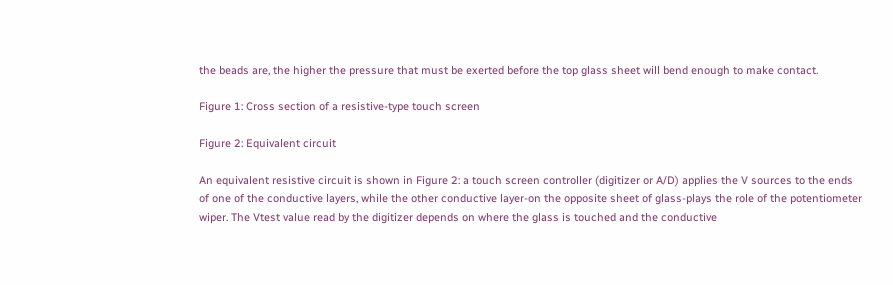the beads are, the higher the pressure that must be exerted before the top glass sheet will bend enough to make contact.

Figure 1: Cross section of a resistive-type touch screen

Figure 2: Equivalent circuit

An equivalent resistive circuit is shown in Figure 2: a touch screen controller (digitizer or A/D) applies the V sources to the ends of one of the conductive layers, while the other conductive layer-on the opposite sheet of glass-plays the role of the potentiometer wiper. The Vtest value read by the digitizer depends on where the glass is touched and the conductive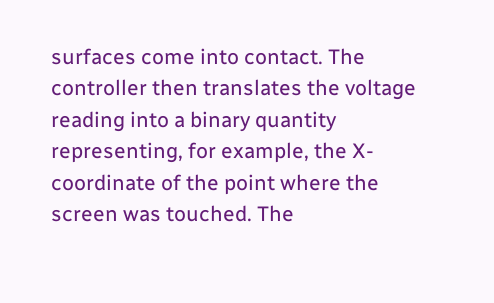surfaces come into contact. The controller then translates the voltage reading into a binary quantity representing, for example, the X-coordinate of the point where the screen was touched. The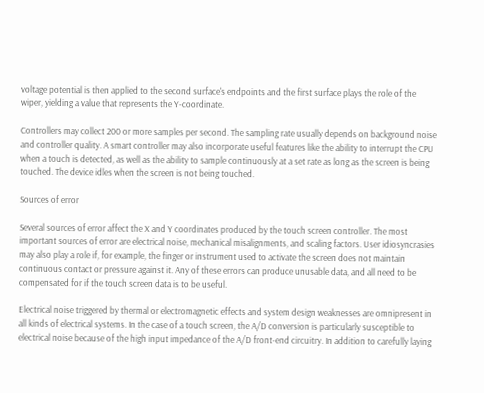voltage potential is then applied to the second surface's endpoints and the first surface plays the role of the wiper, yielding a value that represents the Y-coordinate.

Controllers may collect 200 or more samples per second. The sampling rate usually depends on background noise and controller quality. A smart controller may also incorporate useful features like the ability to interrupt the CPU when a touch is detected, as well as the ability to sample continuously at a set rate as long as the screen is being touched. The device idles when the screen is not being touched.

Sources of error

Several sources of error affect the X and Y coordinates produced by the touch screen controller. The most important sources of error are electrical noise, mechanical misalignments, and scaling factors. User idiosyncrasies may also play a role if, for example, the finger or instrument used to activate the screen does not maintain continuous contact or pressure against it. Any of these errors can produce unusable data, and all need to be compensated for if the touch screen data is to be useful.

Electrical noise triggered by thermal or electromagnetic effects and system design weaknesses are omnipresent in all kinds of electrical systems. In the case of a touch screen, the A/D conversion is particularly susceptible to electrical noise because of the high input impedance of the A/D front-end circuitry. In addition to carefully laying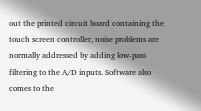out the printed circuit board containing the touch screen controller, noise problems are normally addressed by adding low-pass filtering to the A/D inputs. Software also comes to the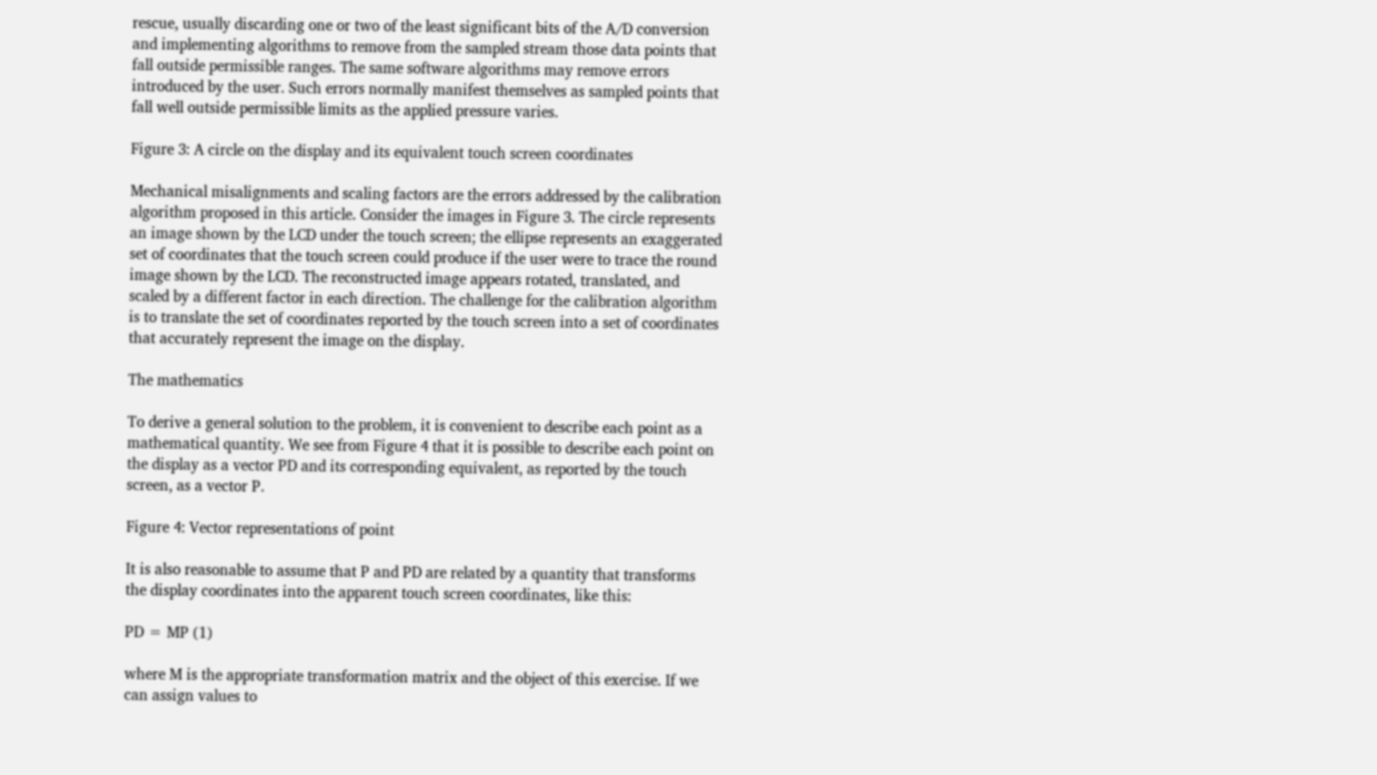rescue, usually discarding one or two of the least significant bits of the A/D conversion and implementing algorithms to remove from the sampled stream those data points that fall outside permissible ranges. The same software algorithms may remove errors introduced by the user. Such errors normally manifest themselves as sampled points that fall well outside permissible limits as the applied pressure varies.

Figure 3: A circle on the display and its equivalent touch screen coordinates

Mechanical misalignments and scaling factors are the errors addressed by the calibration algorithm proposed in this article. Consider the images in Figure 3. The circle represents an image shown by the LCD under the touch screen; the ellipse represents an exaggerated set of coordinates that the touch screen could produce if the user were to trace the round image shown by the LCD. The reconstructed image appears rotated, translated, and scaled by a different factor in each direction. The challenge for the calibration algorithm is to translate the set of coordinates reported by the touch screen into a set of coordinates that accurately represent the image on the display.

The mathematics

To derive a general solution to the problem, it is convenient to describe each point as a mathematical quantity. We see from Figure 4 that it is possible to describe each point on the display as a vector PD and its corresponding equivalent, as reported by the touch screen, as a vector P.

Figure 4: Vector representations of point

It is also reasonable to assume that P and PD are related by a quantity that transforms the display coordinates into the apparent touch screen coordinates, like this:

PD = MP (1)

where M is the appropriate transformation matrix and the object of this exercise. If we can assign values to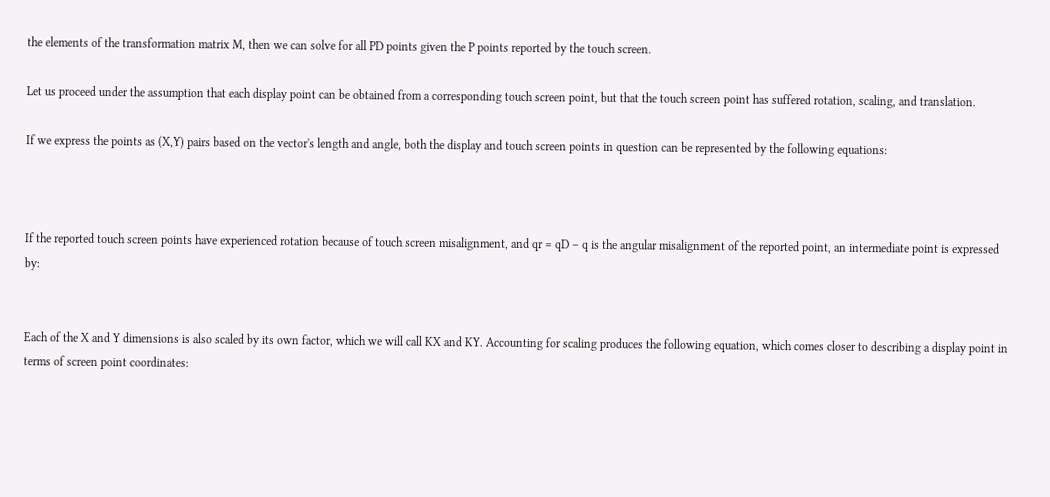the elements of the transformation matrix M, then we can solve for all PD points given the P points reported by the touch screen.

Let us proceed under the assumption that each display point can be obtained from a corresponding touch screen point, but that the touch screen point has suffered rotation, scaling, and translation.

If we express the points as (X,Y) pairs based on the vector's length and angle, both the display and touch screen points in question can be represented by the following equations:



If the reported touch screen points have experienced rotation because of touch screen misalignment, and qr = qD – q is the angular misalignment of the reported point, an intermediate point is expressed by:


Each of the X and Y dimensions is also scaled by its own factor, which we will call KX and KY. Accounting for scaling produces the following equation, which comes closer to describing a display point in terms of screen point coordinates: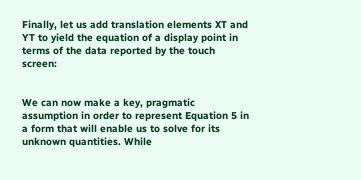Finally, let us add translation elements XT and YT to yield the equation of a display point in terms of the data reported by the touch screen:


We can now make a key, pragmatic assumption in order to represent Equation 5 in a form that will enable us to solve for its unknown quantities. While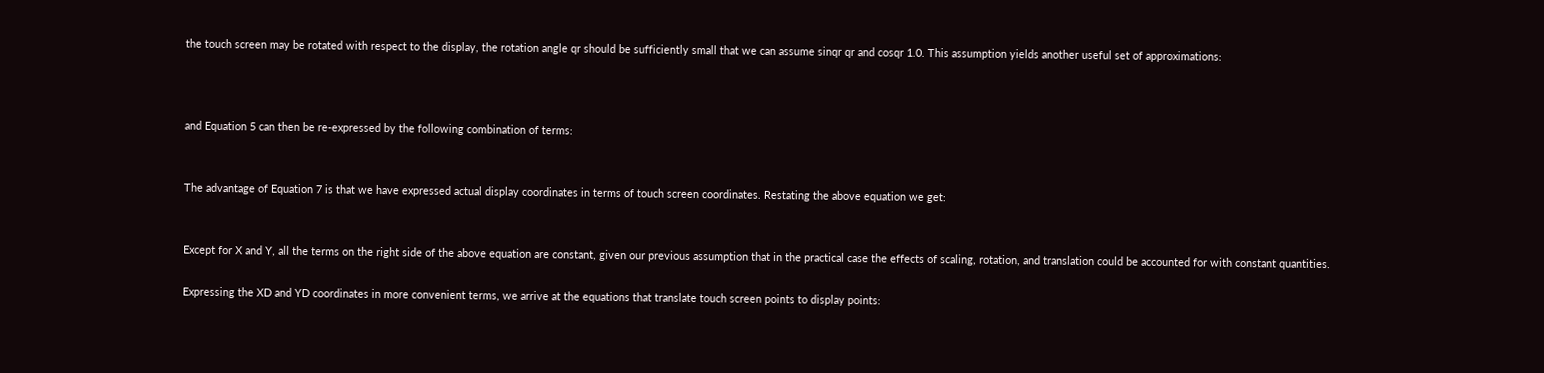the touch screen may be rotated with respect to the display, the rotation angle qr should be sufficiently small that we can assume sinqr qr and cosqr 1.0. This assumption yields another useful set of approximations:



and Equation 5 can then be re-expressed by the following combination of terms:


The advantage of Equation 7 is that we have expressed actual display coordinates in terms of touch screen coordinates. Restating the above equation we get:


Except for X and Y, all the terms on the right side of the above equation are constant, given our previous assumption that in the practical case the effects of scaling, rotation, and translation could be accounted for with constant quantities.

Expressing the XD and YD coordinates in more convenient terms, we arrive at the equations that translate touch screen points to display points: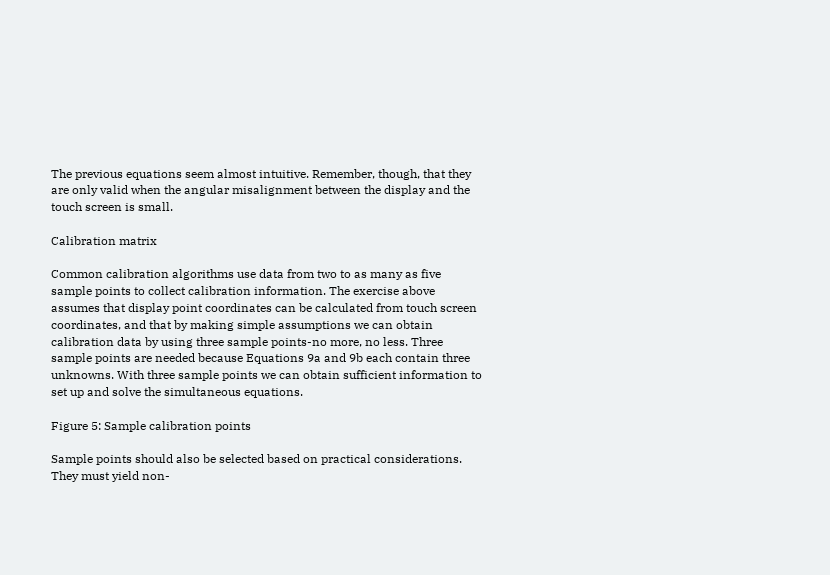The previous equations seem almost intuitive. Remember, though, that they are only valid when the angular misalignment between the display and the touch screen is small.

Calibration matrix

Common calibration algorithms use data from two to as many as five sample points to collect calibration information. The exercise above assumes that display point coordinates can be calculated from touch screen coordinates, and that by making simple assumptions we can obtain calibration data by using three sample points-no more, no less. Three sample points are needed because Equations 9a and 9b each contain three unknowns. With three sample points we can obtain sufficient information to set up and solve the simultaneous equations.

Figure 5: Sample calibration points

Sample points should also be selected based on practical considerations. They must yield non-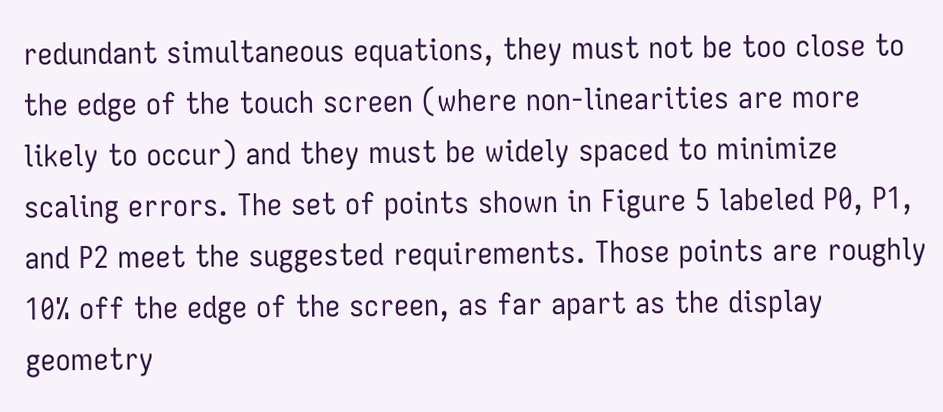redundant simultaneous equations, they must not be too close to the edge of the touch screen (where non-linearities are more likely to occur) and they must be widely spaced to minimize scaling errors. The set of points shown in Figure 5 labeled P0, P1, and P2 meet the suggested requirements. Those points are roughly 10% off the edge of the screen, as far apart as the display geometry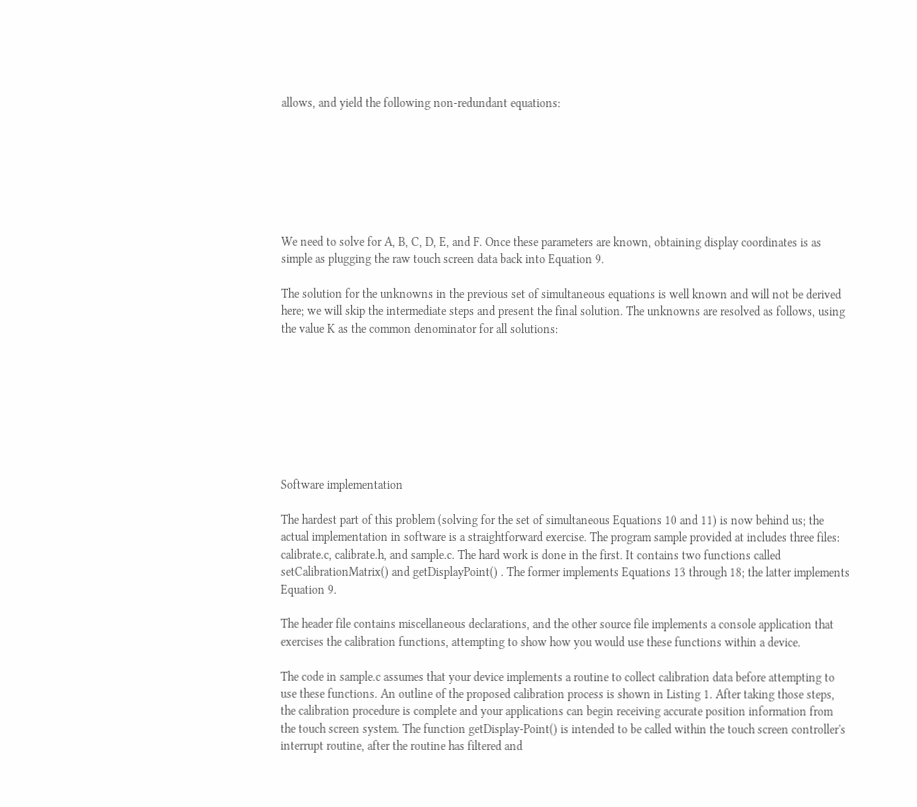allows, and yield the following non-redundant equations:







We need to solve for A, B, C, D, E, and F. Once these parameters are known, obtaining display coordinates is as simple as plugging the raw touch screen data back into Equation 9.

The solution for the unknowns in the previous set of simultaneous equations is well known and will not be derived here; we will skip the intermediate steps and present the final solution. The unknowns are resolved as follows, using the value K as the common denominator for all solutions:








Software implementation

The hardest part of this problem (solving for the set of simultaneous Equations 10 and 11) is now behind us; the actual implementation in software is a straightforward exercise. The program sample provided at includes three files: calibrate.c, calibrate.h, and sample.c. The hard work is done in the first. It contains two functions called setCalibrationMatrix() and getDisplayPoint() . The former implements Equations 13 through 18; the latter implements Equation 9.

The header file contains miscellaneous declarations, and the other source file implements a console application that exercises the calibration functions, attempting to show how you would use these functions within a device.

The code in sample.c assumes that your device implements a routine to collect calibration data before attempting to use these functions. An outline of the proposed calibration process is shown in Listing 1. After taking those steps, the calibration procedure is complete and your applications can begin receiving accurate position information from the touch screen system. The function getDisplay-Point() is intended to be called within the touch screen controller's interrupt routine, after the routine has filtered and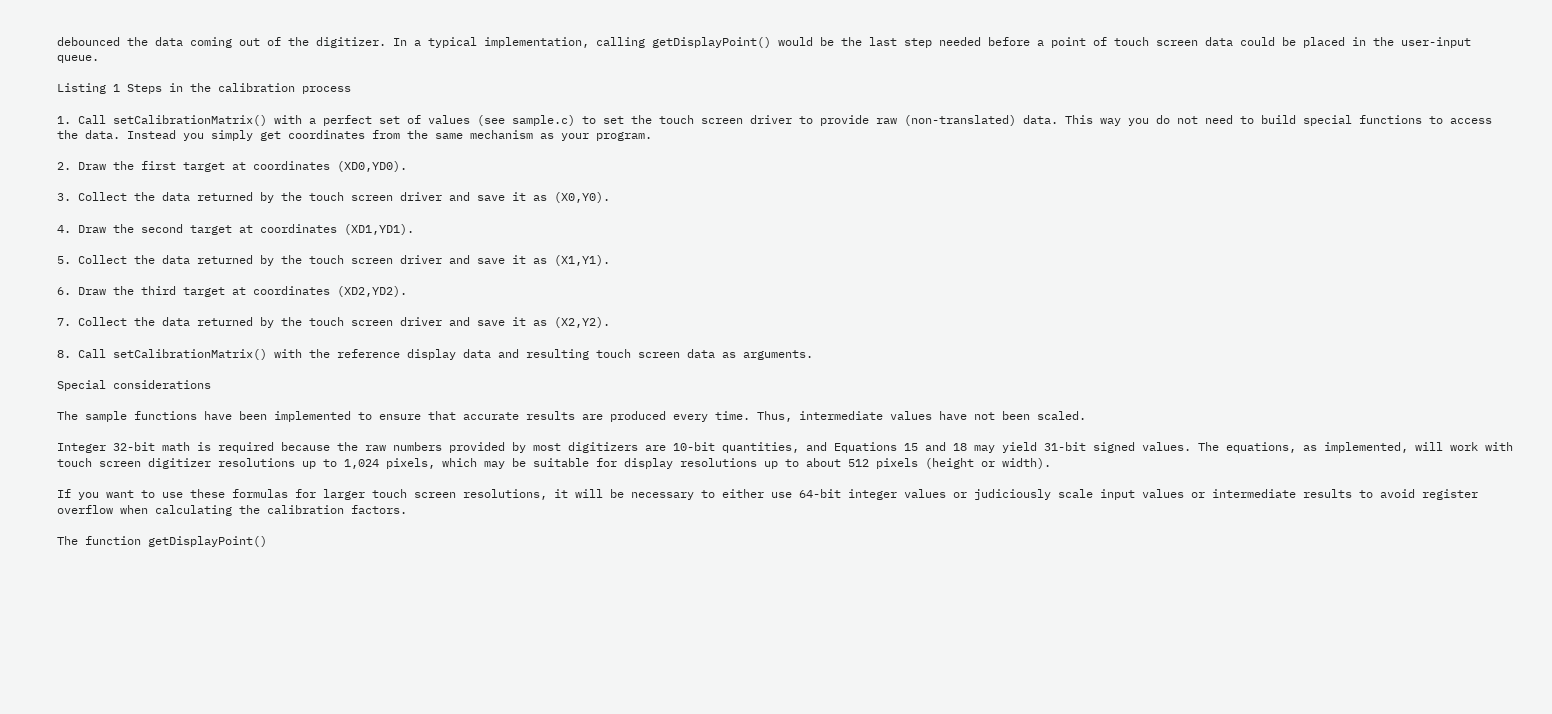debounced the data coming out of the digitizer. In a typical implementation, calling getDisplayPoint() would be the last step needed before a point of touch screen data could be placed in the user-input queue.

Listing 1 Steps in the calibration process

1. Call setCalibrationMatrix() with a perfect set of values (see sample.c) to set the touch screen driver to provide raw (non-translated) data. This way you do not need to build special functions to access the data. Instead you simply get coordinates from the same mechanism as your program.

2. Draw the first target at coordinates (XD0,YD0).

3. Collect the data returned by the touch screen driver and save it as (X0,Y0).

4. Draw the second target at coordinates (XD1,YD1).

5. Collect the data returned by the touch screen driver and save it as (X1,Y1).

6. Draw the third target at coordinates (XD2,YD2).

7. Collect the data returned by the touch screen driver and save it as (X2,Y2).

8. Call setCalibrationMatrix() with the reference display data and resulting touch screen data as arguments.

Special considerations

The sample functions have been implemented to ensure that accurate results are produced every time. Thus, intermediate values have not been scaled.

Integer 32-bit math is required because the raw numbers provided by most digitizers are 10-bit quantities, and Equations 15 and 18 may yield 31-bit signed values. The equations, as implemented, will work with touch screen digitizer resolutions up to 1,024 pixels, which may be suitable for display resolutions up to about 512 pixels (height or width).

If you want to use these formulas for larger touch screen resolutions, it will be necessary to either use 64-bit integer values or judiciously scale input values or intermediate results to avoid register overflow when calculating the calibration factors.

The function getDisplayPoint()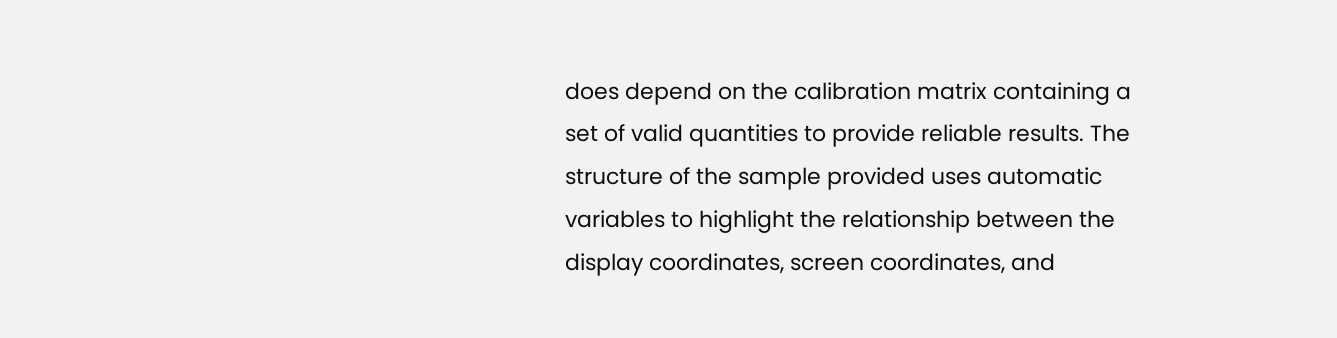does depend on the calibration matrix containing a set of valid quantities to provide reliable results. The structure of the sample provided uses automatic variables to highlight the relationship between the display coordinates, screen coordinates, and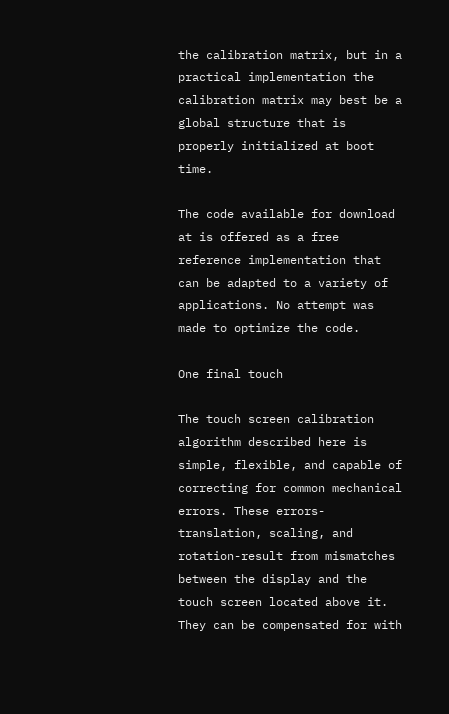the calibration matrix, but in a practical implementation the calibration matrix may best be a global structure that is properly initialized at boot time.

The code available for download at is offered as a free reference implementation that can be adapted to a variety of applications. No attempt was made to optimize the code.

One final touch

The touch screen calibration algorithm described here is simple, flexible, and capable of correcting for common mechanical errors. These errors-translation, scaling, and rotation-result from mismatches between the display and the touch screen located above it. They can be compensated for with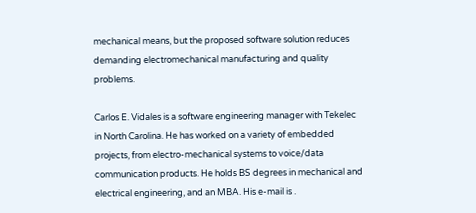mechanical means, but the proposed software solution reduces demanding electromechanical manufacturing and quality problems.

Carlos E. Vidales is a software engineering manager with Tekelec in North Carolina. He has worked on a variety of embedded projects, from electro-mechanical systems to voice/data communication products. He holds BS degrees in mechanical and electrical engineering, and an MBA. His e-mail is .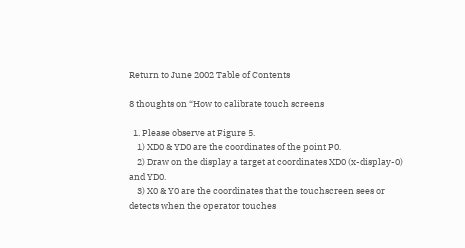Return to June 2002 Table of Contents

8 thoughts on “How to calibrate touch screens

  1. Please observe at Figure 5.
    1) XD0 & YD0 are the coordinates of the point P0.
    2) Draw on the display a target at coordinates XD0 (x-display-0) and YD0.
    3) X0 & Y0 are the coordinates that the touchscreen sees or detects when the operator touches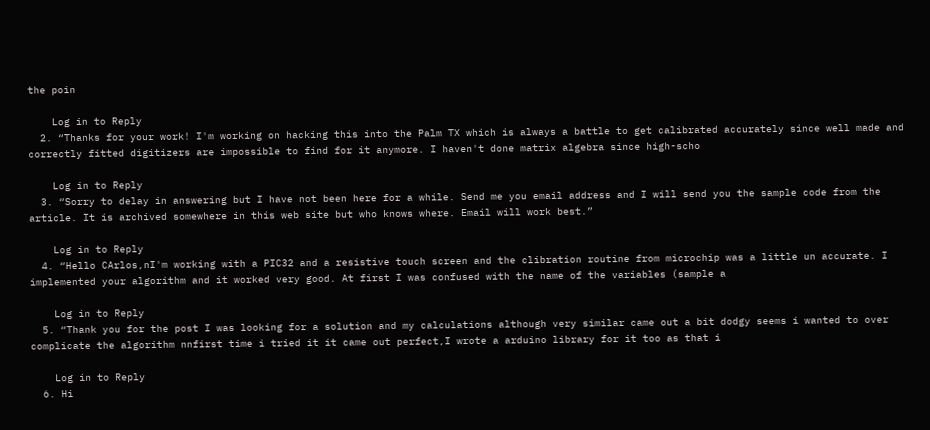the poin

    Log in to Reply
  2. “Thanks for your work! I'm working on hacking this into the Palm TX which is always a battle to get calibrated accurately since well made and correctly fitted digitizers are impossible to find for it anymore. I haven't done matrix algebra since high-scho

    Log in to Reply
  3. “Sorry to delay in answering but I have not been here for a while. Send me you email address and I will send you the sample code from the article. It is archived somewhere in this web site but who knows where. Email will work best.”

    Log in to Reply
  4. “Hello CArlos,nI'm working with a PIC32 and a resistive touch screen and the clibration routine from microchip was a little un accurate. I implemented your algorithm and it worked very good. At first I was confused with the name of the variables (sample a

    Log in to Reply
  5. “Thank you for the post I was looking for a solution and my calculations although very similar came out a bit dodgy seems i wanted to over complicate the algorithm nnfirst time i tried it it came out perfect,I wrote a arduino library for it too as that i

    Log in to Reply
  6. Hi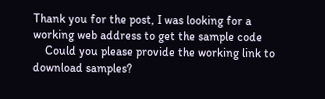Thank you for the post, I was looking for a working web address to get the sample code
    Could you please provide the working link to download samples?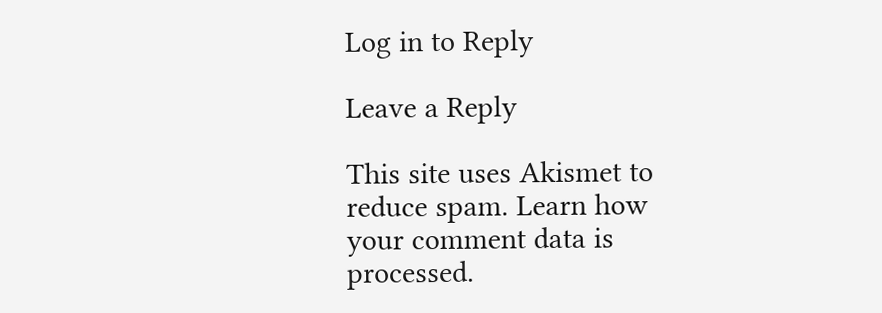Log in to Reply

Leave a Reply

This site uses Akismet to reduce spam. Learn how your comment data is processed.